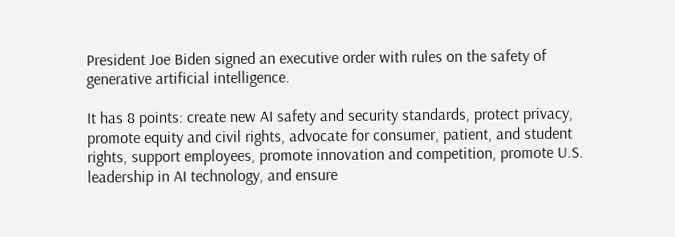President Joe Biden signed an executive order with rules on the safety of generative artificial intelligence.

It has 8 points: create new AI safety and security standards, protect privacy, promote equity and civil rights, advocate for consumer, patient, and student rights, support employees, promote innovation and competition, promote U.S. leadership in AI technology, and ensure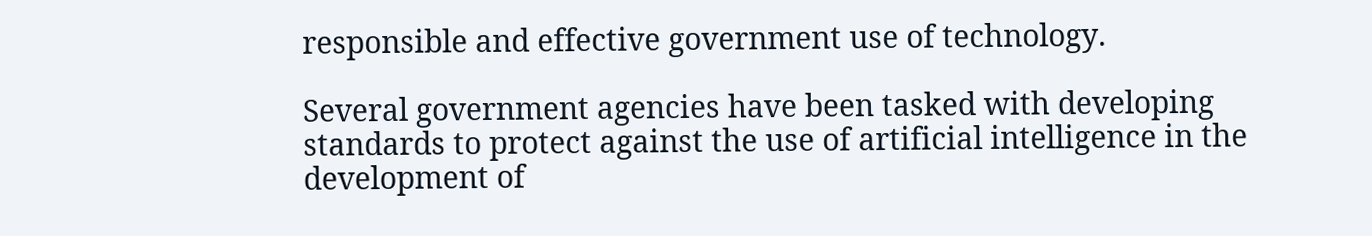responsible and effective government use of technology.

Several government agencies have been tasked with developing standards to protect against the use of artificial intelligence in the development of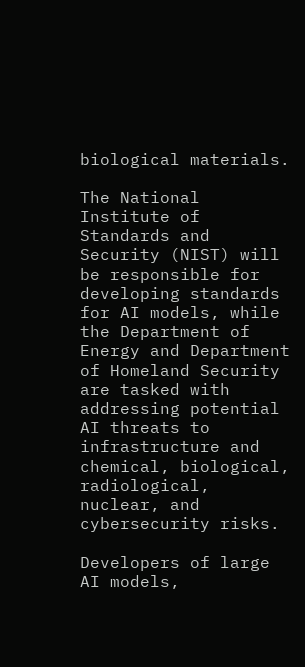biological materials.

The National Institute of Standards and Security (NIST) will be responsible for developing standards for AI models, while the Department of Energy and Department of Homeland Security are tasked with addressing potential AI threats to infrastructure and chemical, biological, radiological, nuclear, and cybersecurity risks.

Developers of large AI models,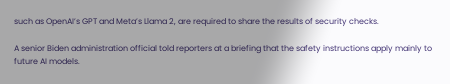such as OpenAI’s GPT and Meta’s Llama 2, are required to share the results of security checks.

A senior Biden administration official told reporters at a briefing that the safety instructions apply mainly to future AI models.